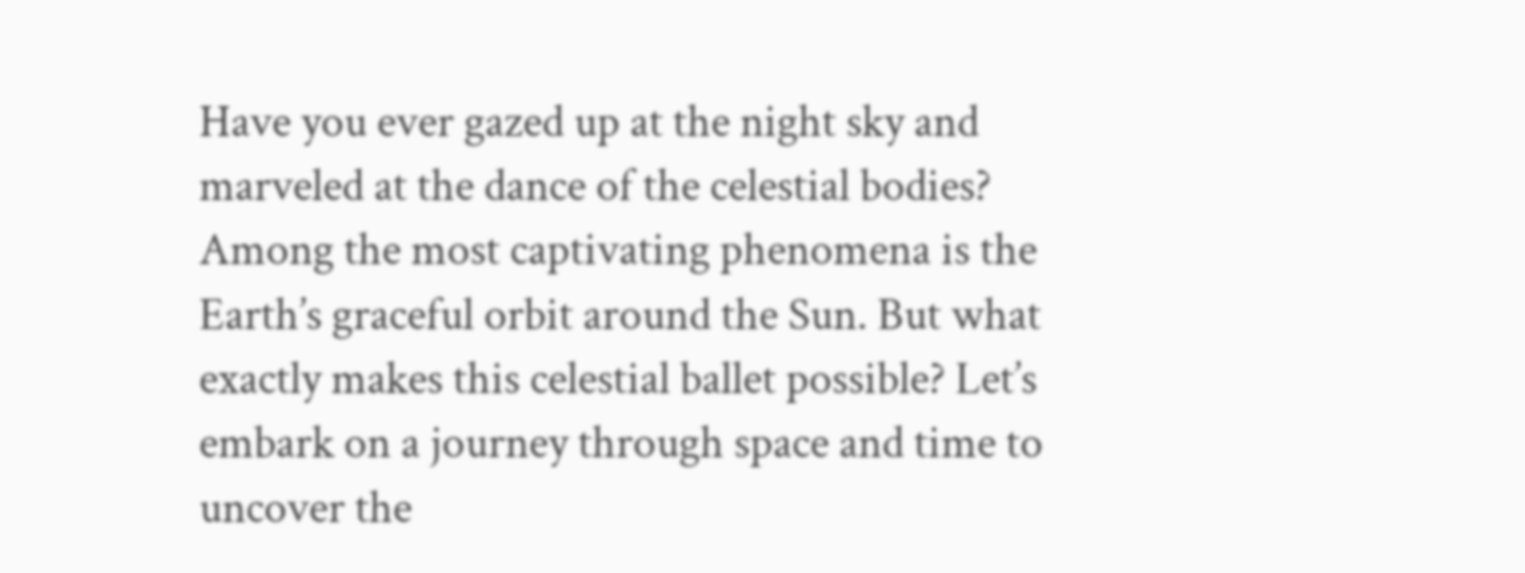Have you ever gazed up at the night sky and marveled at the dance of the celestial bodies? Among the most captivating phenomena is the Earth’s graceful orbit around the Sun. But what exactly makes this celestial ballet possible? Let’s embark on a journey through space and time to uncover the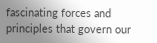fascinating forces and principles that govern our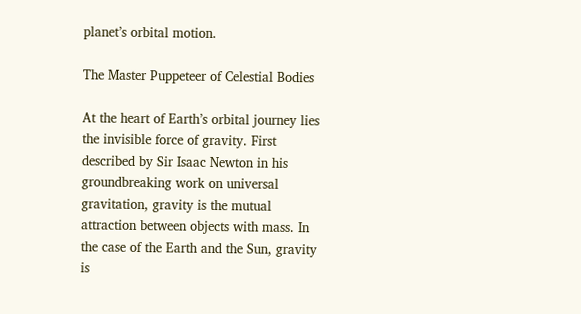planet’s orbital motion.

The Master Puppeteer of Celestial Bodies

At the heart of Earth’s orbital journey lies the invisible force of gravity. First described by Sir Isaac Newton in his groundbreaking work on universal gravitation, gravity is the mutual attraction between objects with mass. In the case of the Earth and the Sun, gravity is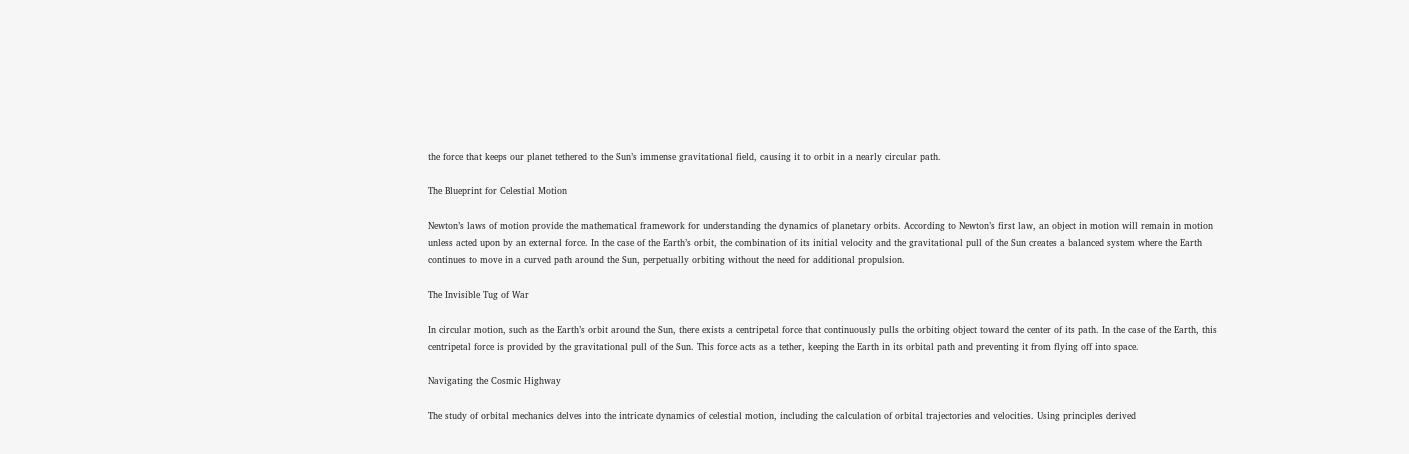the force that keeps our planet tethered to the Sun’s immense gravitational field, causing it to orbit in a nearly circular path.

The Blueprint for Celestial Motion

Newton’s laws of motion provide the mathematical framework for understanding the dynamics of planetary orbits. According to Newton’s first law, an object in motion will remain in motion unless acted upon by an external force. In the case of the Earth’s orbit, the combination of its initial velocity and the gravitational pull of the Sun creates a balanced system where the Earth continues to move in a curved path around the Sun, perpetually orbiting without the need for additional propulsion.

The Invisible Tug of War

In circular motion, such as the Earth’s orbit around the Sun, there exists a centripetal force that continuously pulls the orbiting object toward the center of its path. In the case of the Earth, this centripetal force is provided by the gravitational pull of the Sun. This force acts as a tether, keeping the Earth in its orbital path and preventing it from flying off into space.

Navigating the Cosmic Highway

The study of orbital mechanics delves into the intricate dynamics of celestial motion, including the calculation of orbital trajectories and velocities. Using principles derived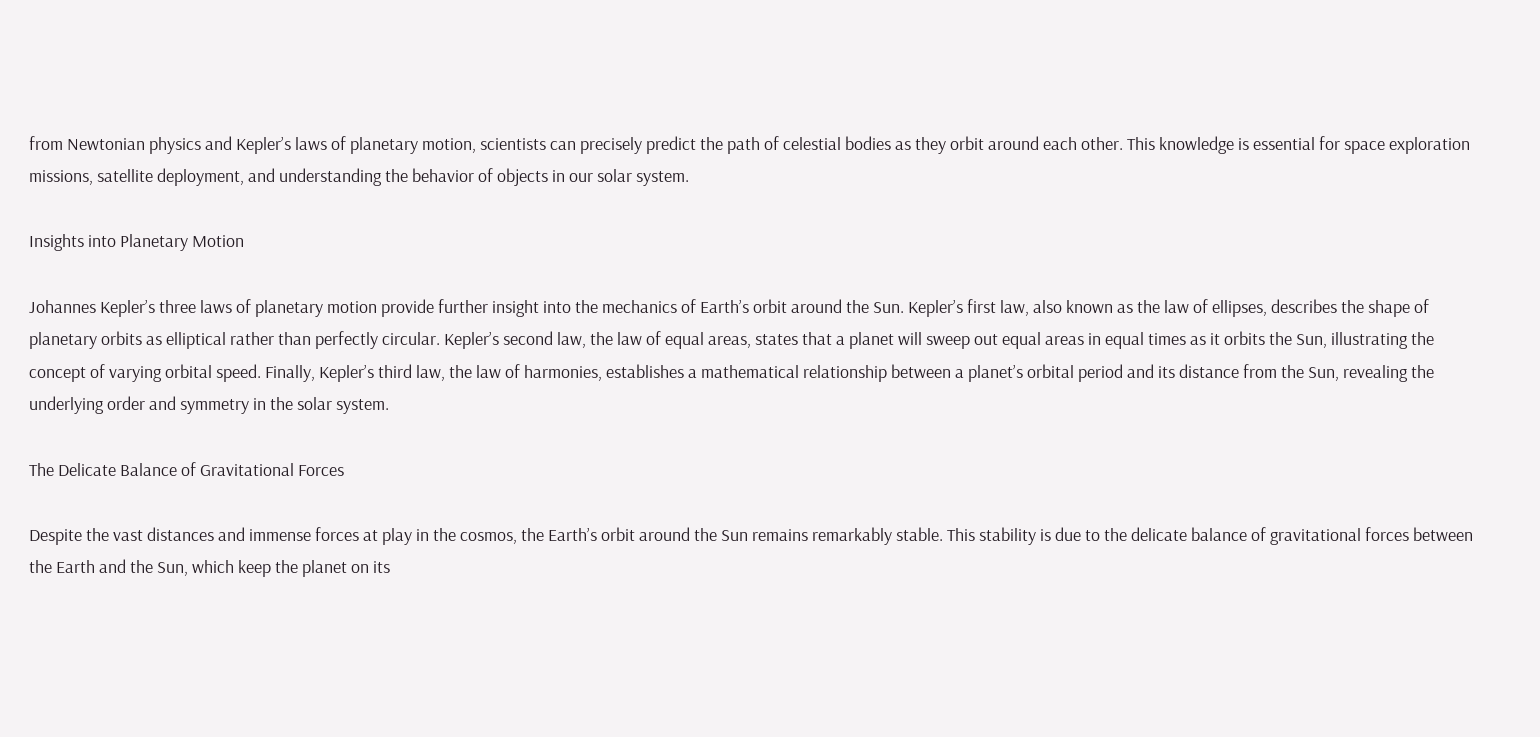from Newtonian physics and Kepler’s laws of planetary motion, scientists can precisely predict the path of celestial bodies as they orbit around each other. This knowledge is essential for space exploration missions, satellite deployment, and understanding the behavior of objects in our solar system.

Insights into Planetary Motion

Johannes Kepler’s three laws of planetary motion provide further insight into the mechanics of Earth’s orbit around the Sun. Kepler’s first law, also known as the law of ellipses, describes the shape of planetary orbits as elliptical rather than perfectly circular. Kepler’s second law, the law of equal areas, states that a planet will sweep out equal areas in equal times as it orbits the Sun, illustrating the concept of varying orbital speed. Finally, Kepler’s third law, the law of harmonies, establishes a mathematical relationship between a planet’s orbital period and its distance from the Sun, revealing the underlying order and symmetry in the solar system.

The Delicate Balance of Gravitational Forces

Despite the vast distances and immense forces at play in the cosmos, the Earth’s orbit around the Sun remains remarkably stable. This stability is due to the delicate balance of gravitational forces between the Earth and the Sun, which keep the planet on its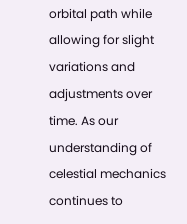orbital path while allowing for slight variations and adjustments over time. As our understanding of celestial mechanics continues to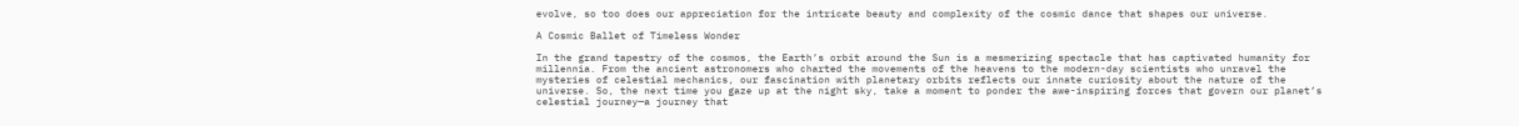evolve, so too does our appreciation for the intricate beauty and complexity of the cosmic dance that shapes our universe.

A Cosmic Ballet of Timeless Wonder

In the grand tapestry of the cosmos, the Earth’s orbit around the Sun is a mesmerizing spectacle that has captivated humanity for millennia. From the ancient astronomers who charted the movements of the heavens to the modern-day scientists who unravel the mysteries of celestial mechanics, our fascination with planetary orbits reflects our innate curiosity about the nature of the universe. So, the next time you gaze up at the night sky, take a moment to ponder the awe-inspiring forces that govern our planet’s celestial journey—a journey that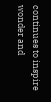continues to inspire wonder and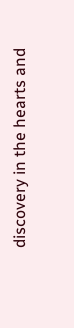discovery in the hearts and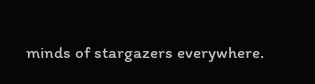minds of stargazers everywhere.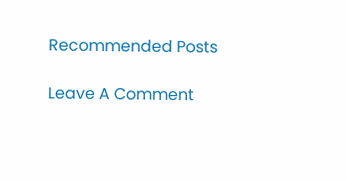Recommended Posts

Leave A Comment